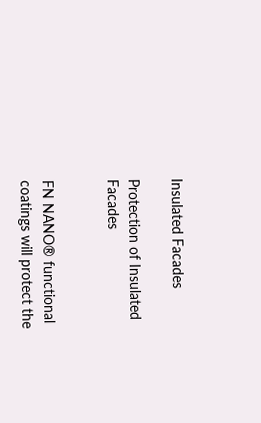Insulated Facades

Protection of Insulated Facades


FN NANO® functional coatings will protect the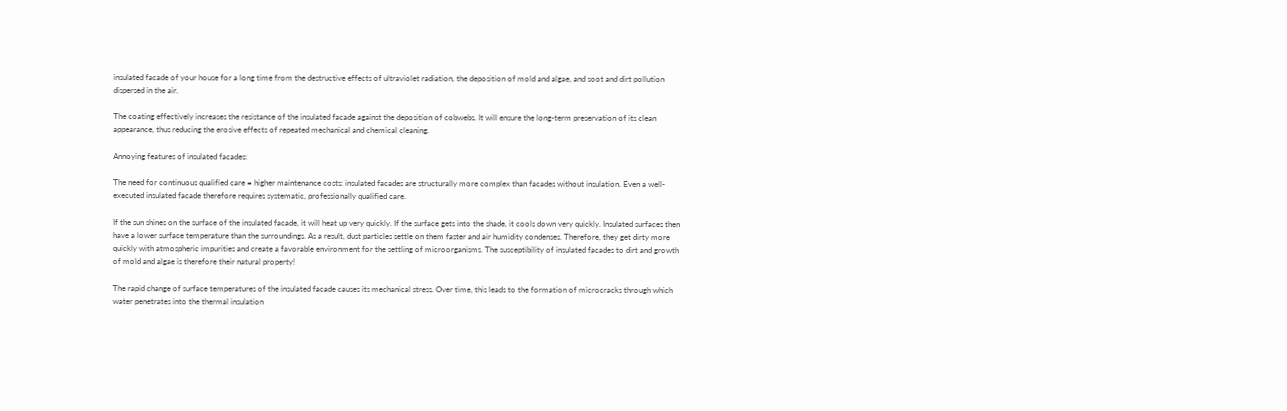insulated facade of your house for a long time from the destructive effects of ultraviolet radiation, the deposition of mold and algae, and soot and dirt pollution dispersed in the air.

The coating effectively increases the resistance of the insulated facade against the deposition of cobwebs. It will ensure the long-term preservation of its clean appearance, thus reducing the erosive effects of repeated mechanical and chemical cleaning.

Annoying features of insulated facades:

The need for continuous qualified care = higher maintenance costs: insulated facades are structurally more complex than facades without insulation. Even a well-executed insulated facade therefore requires systematic, professionally qualified care.

If the sun shines on the surface of the insulated facade, it will heat up very quickly. If the surface gets into the shade, it cools down very quickly. Insulated surfaces then have a lower surface temperature than the surroundings. As a result, dust particles settle on them faster and air humidity condenses. Therefore, they get dirty more quickly with atmospheric impurities and create a favorable environment for the settling of microorganisms. The susceptibility of insulated facades to dirt and growth of mold and algae is therefore their natural property!

The rapid change of surface temperatures of the insulated facade causes its mechanical stress. Over time, this leads to the formation of microcracks through which water penetrates into the thermal insulation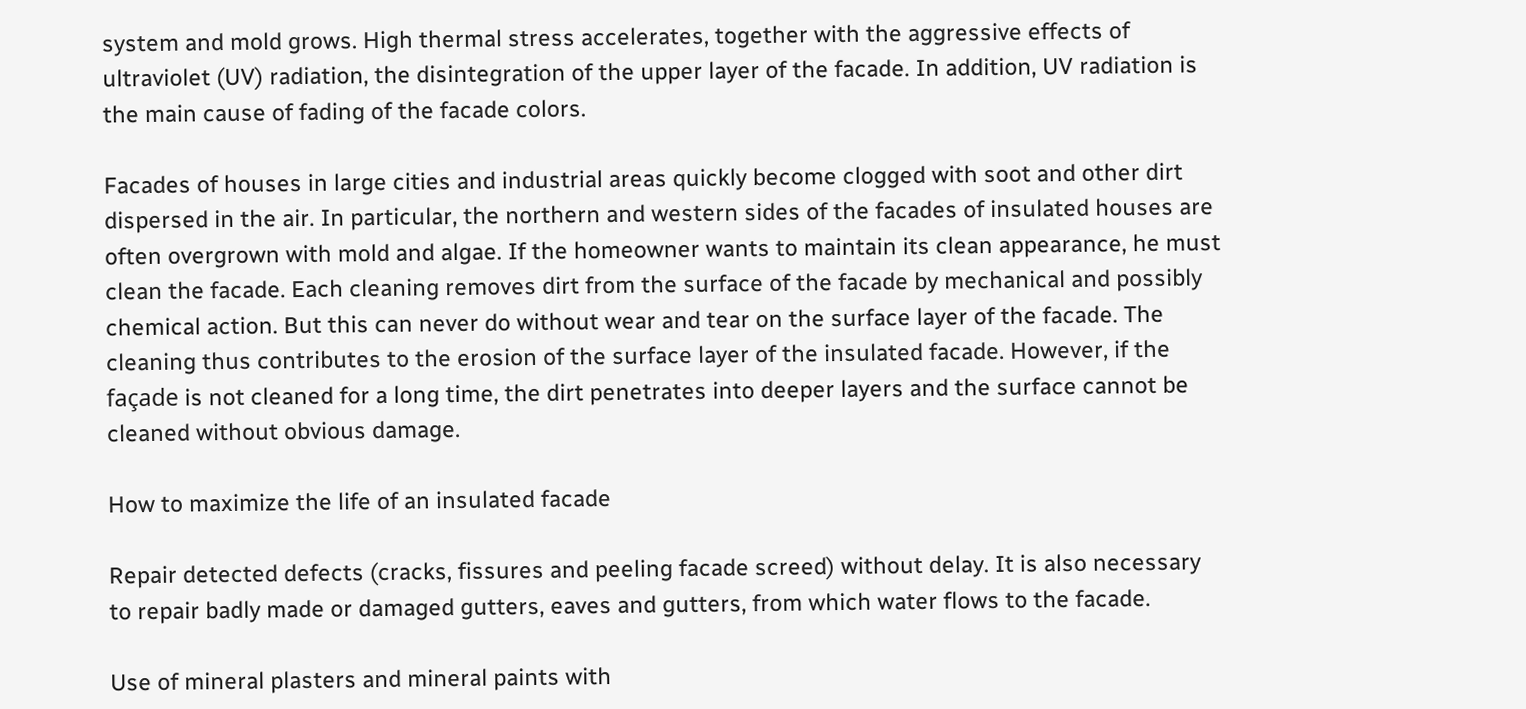system and mold grows. High thermal stress accelerates, together with the aggressive effects of ultraviolet (UV) radiation, the disintegration of the upper layer of the facade. In addition, UV radiation is the main cause of fading of the facade colors.

Facades of houses in large cities and industrial areas quickly become clogged with soot and other dirt dispersed in the air. In particular, the northern and western sides of the facades of insulated houses are often overgrown with mold and algae. If the homeowner wants to maintain its clean appearance, he must clean the facade. Each cleaning removes dirt from the surface of the facade by mechanical and possibly chemical action. But this can never do without wear and tear on the surface layer of the facade. The cleaning thus contributes to the erosion of the surface layer of the insulated facade. However, if the façade is not cleaned for a long time, the dirt penetrates into deeper layers and the surface cannot be cleaned without obvious damage.

How to maximize the life of an insulated facade

Repair detected defects (cracks, fissures and peeling facade screed) without delay. It is also necessary to repair badly made or damaged gutters, eaves and gutters, from which water flows to the facade.

Use of mineral plasters and mineral paints with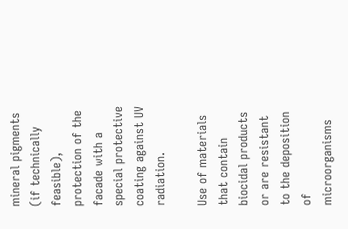mineral pigments (if technically feasible), protection of the facade with a special protective coating against UV radiation.

Use of materials that contain biocidal products or are resistant to the deposition of microorganisms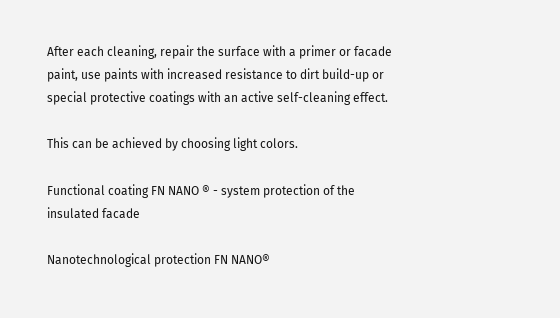After each cleaning, repair the surface with a primer or facade paint, use paints with increased resistance to dirt build-up or special protective coatings with an active self-cleaning effect.

This can be achieved by choosing light colors.

Functional coating FN NANO ® - system protection of the insulated facade

Nanotechnological protection FN NANO®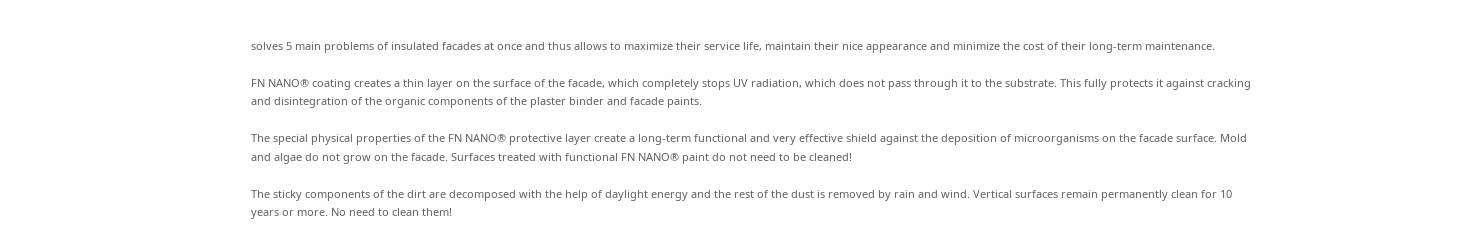solves 5 main problems of insulated facades at once and thus allows to maximize their service life, maintain their nice appearance and minimize the cost of their long-term maintenance.

FN NANO® coating creates a thin layer on the surface of the facade, which completely stops UV radiation, which does not pass through it to the substrate. This fully protects it against cracking and disintegration of the organic components of the plaster binder and facade paints.

The special physical properties of the FN NANO® protective layer create a long-term functional and very effective shield against the deposition of microorganisms on the facade surface. Mold and algae do not grow on the facade. Surfaces treated with functional FN NANO® paint do not need to be cleaned!

The sticky components of the dirt are decomposed with the help of daylight energy and the rest of the dust is removed by rain and wind. Vertical surfaces remain permanently clean for 10 years or more. No need to clean them!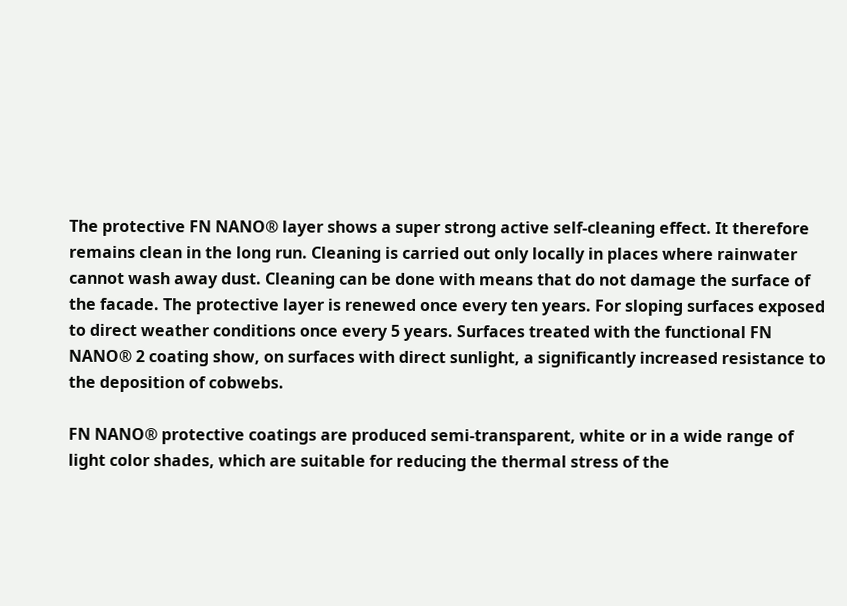The protective FN NANO® layer shows a super strong active self-cleaning effect. It therefore remains clean in the long run. Cleaning is carried out only locally in places where rainwater cannot wash away dust. Cleaning can be done with means that do not damage the surface of the facade. The protective layer is renewed once every ten years. For sloping surfaces exposed to direct weather conditions once every 5 years. Surfaces treated with the functional FN NANO® 2 coating show, on surfaces with direct sunlight, a significantly increased resistance to the deposition of cobwebs.

FN NANO® protective coatings are produced semi-transparent, white or in a wide range of light color shades, which are suitable for reducing the thermal stress of the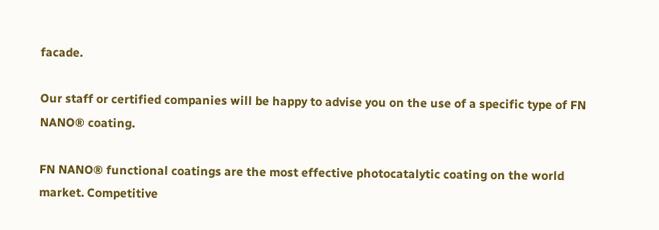facade.

Our staff or certified companies will be happy to advise you on the use of a specific type of FN NANO® coating.

FN NANO® functional coatings are the most effective photocatalytic coating on the world market. Competitive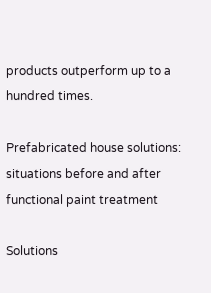products outperform up to a hundred times.

Prefabricated house solutions: situations before and after functional paint treatment

Solutions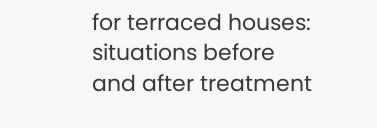for terraced houses: situations before and after treatment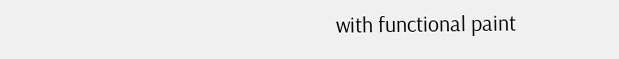with functional paint